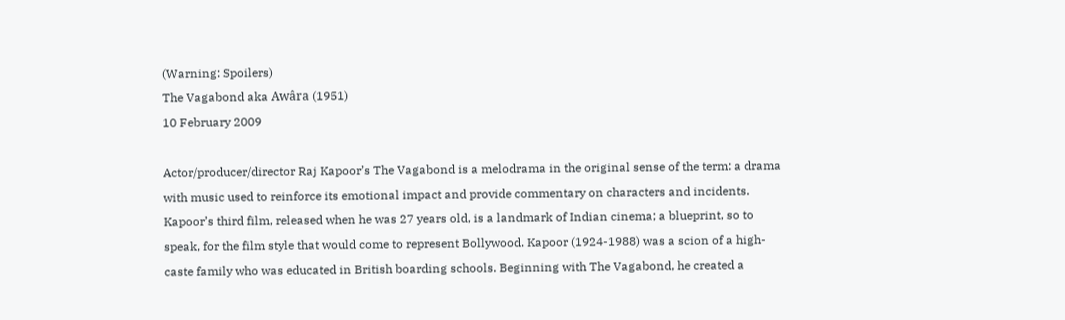(Warning: Spoilers)
The Vagabond aka Awâra (1951)
10 February 2009

Actor/producer/director Raj Kapoor’s The Vagabond is a melodrama in the original sense of the term: a drama with music used to reinforce its emotional impact and provide commentary on characters and incidents. Kapoor’s third film, released when he was 27 years old, is a landmark of Indian cinema; a blueprint, so to speak, for the film style that would come to represent Bollywood. Kapoor (1924-1988) was a scion of a high-caste family who was educated in British boarding schools. Beginning with The Vagabond, he created a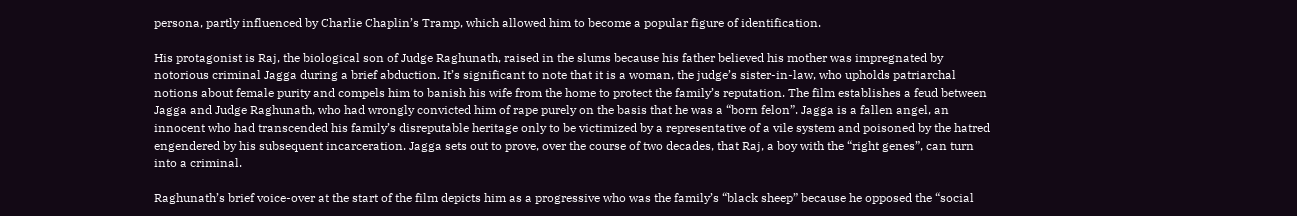persona, partly influenced by Charlie Chaplin’s Tramp, which allowed him to become a popular figure of identification.

His protagonist is Raj, the biological son of Judge Raghunath, raised in the slums because his father believed his mother was impregnated by notorious criminal Jagga during a brief abduction. It’s significant to note that it is a woman, the judge’s sister-in-law, who upholds patriarchal notions about female purity and compels him to banish his wife from the home to protect the family’s reputation. The film establishes a feud between Jagga and Judge Raghunath, who had wrongly convicted him of rape purely on the basis that he was a “born felon”. Jagga is a fallen angel, an innocent who had transcended his family’s disreputable heritage only to be victimized by a representative of a vile system and poisoned by the hatred engendered by his subsequent incarceration. Jagga sets out to prove, over the course of two decades, that Raj, a boy with the “right genes”, can turn into a criminal.

Raghunath’s brief voice-over at the start of the film depicts him as a progressive who was the family’s “black sheep” because he opposed the “social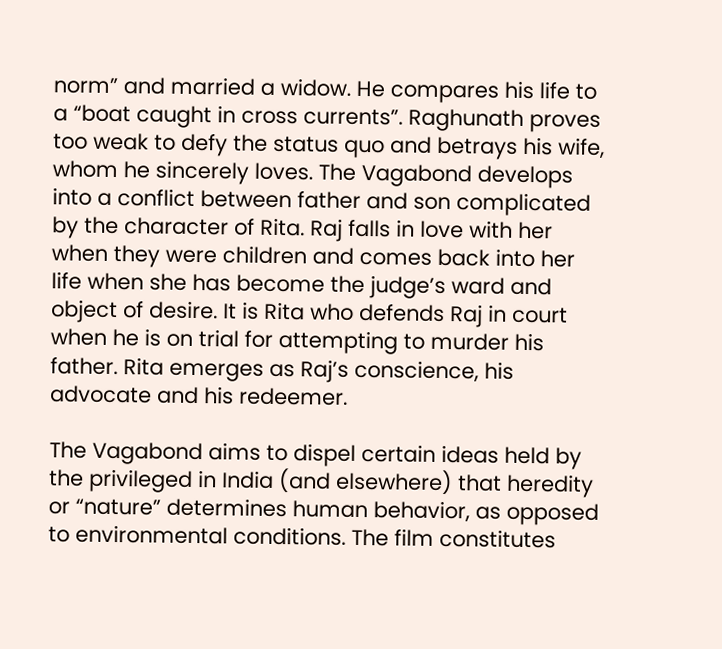norm” and married a widow. He compares his life to a “boat caught in cross currents”. Raghunath proves too weak to defy the status quo and betrays his wife, whom he sincerely loves. The Vagabond develops into a conflict between father and son complicated by the character of Rita. Raj falls in love with her when they were children and comes back into her life when she has become the judge’s ward and object of desire. It is Rita who defends Raj in court when he is on trial for attempting to murder his father. Rita emerges as Raj’s conscience, his advocate and his redeemer.

The Vagabond aims to dispel certain ideas held by the privileged in India (and elsewhere) that heredity or “nature” determines human behavior, as opposed to environmental conditions. The film constitutes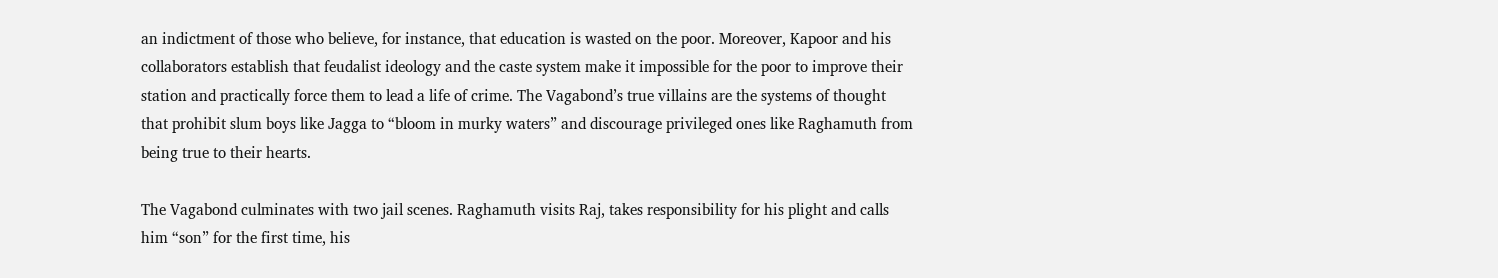an indictment of those who believe, for instance, that education is wasted on the poor. Moreover, Kapoor and his collaborators establish that feudalist ideology and the caste system make it impossible for the poor to improve their station and practically force them to lead a life of crime. The Vagabond’s true villains are the systems of thought that prohibit slum boys like Jagga to “bloom in murky waters” and discourage privileged ones like Raghamuth from being true to their hearts.

The Vagabond culminates with two jail scenes. Raghamuth visits Raj, takes responsibility for his plight and calls him “son” for the first time, his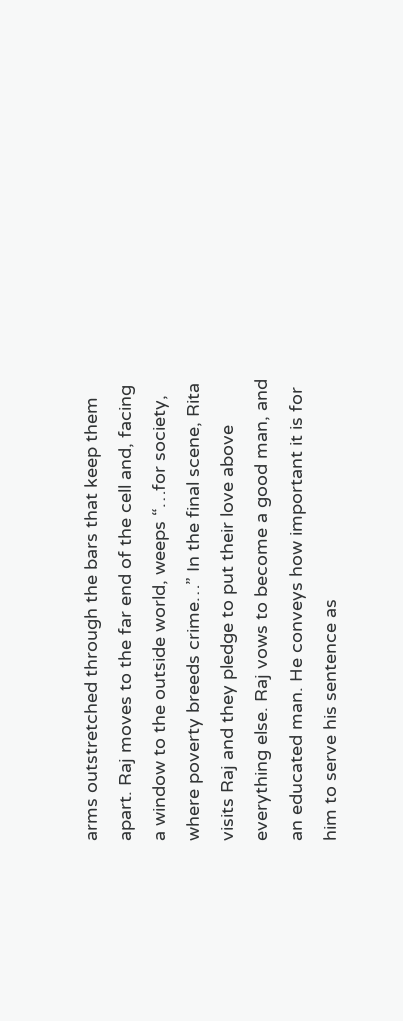arms outstretched through the bars that keep them apart. Raj moves to the far end of the cell and, facing a window to the outside world, weeps “…for society, where poverty breeds crime…” In the final scene, Rita visits Raj and they pledge to put their love above everything else. Raj vows to become a good man, and an educated man. He conveys how important it is for him to serve his sentence as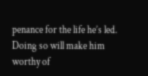penance for the life he’s led. Doing so will make him worthy of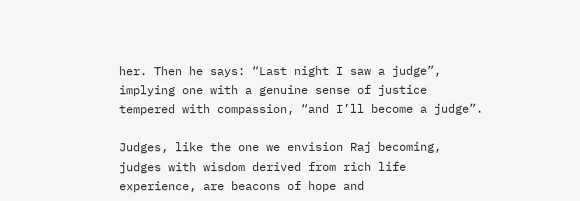her. Then he says: “Last night I saw a judge”, implying one with a genuine sense of justice tempered with compassion, “and I’ll become a judge”.

Judges, like the one we envision Raj becoming, judges with wisdom derived from rich life experience, are beacons of hope and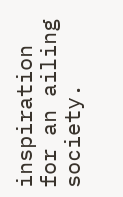inspiration for an ailing society.